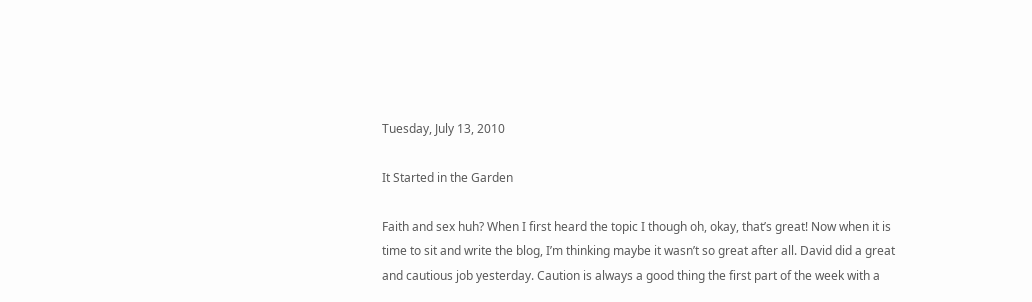Tuesday, July 13, 2010

It Started in the Garden

Faith and sex huh? When I first heard the topic I though oh, okay, that’s great! Now when it is time to sit and write the blog, I’m thinking maybe it wasn’t so great after all. David did a great and cautious job yesterday. Caution is always a good thing the first part of the week with a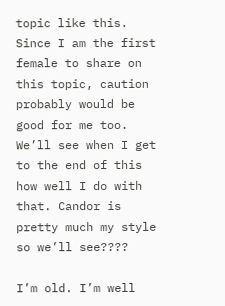topic like this. Since I am the first female to share on this topic, caution probably would be good for me too. We’ll see when I get to the end of this how well I do with that. Candor is pretty much my style so we’ll see????

I’m old. I’m well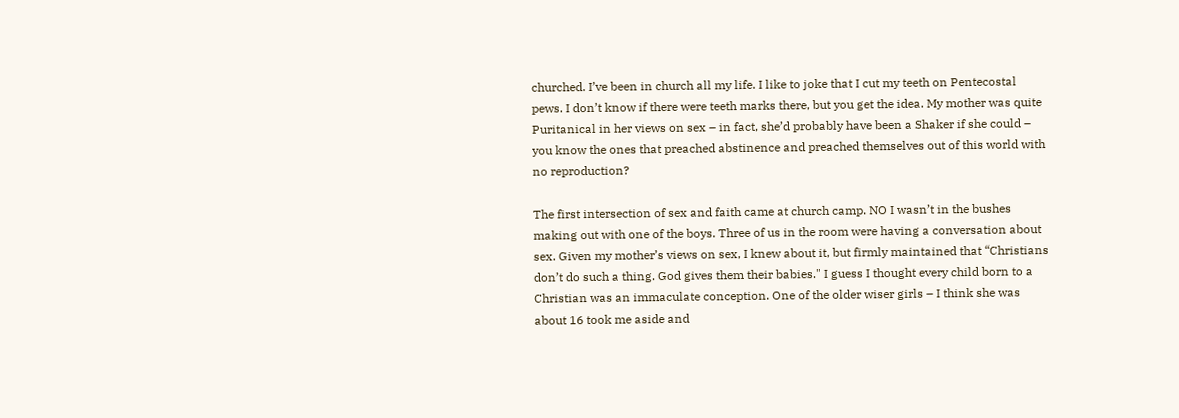churched. I’ve been in church all my life. I like to joke that I cut my teeth on Pentecostal pews. I don’t know if there were teeth marks there, but you get the idea. My mother was quite Puritanical in her views on sex – in fact, she’d probably have been a Shaker if she could – you know the ones that preached abstinence and preached themselves out of this world with no reproduction?

The first intersection of sex and faith came at church camp. NO I wasn’t in the bushes making out with one of the boys. Three of us in the room were having a conversation about sex. Given my mother’s views on sex, I knew about it, but firmly maintained that “Christians don’t do such a thing. God gives them their babies." I guess I thought every child born to a Christian was an immaculate conception. One of the older wiser girls – I think she was about 16 took me aside and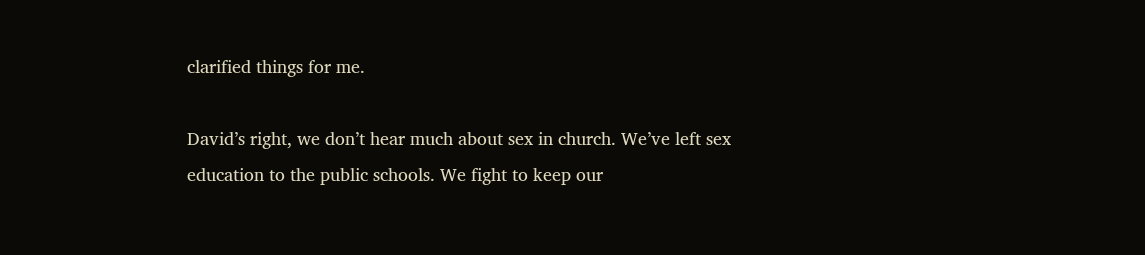clarified things for me.

David’s right, we don’t hear much about sex in church. We’ve left sex education to the public schools. We fight to keep our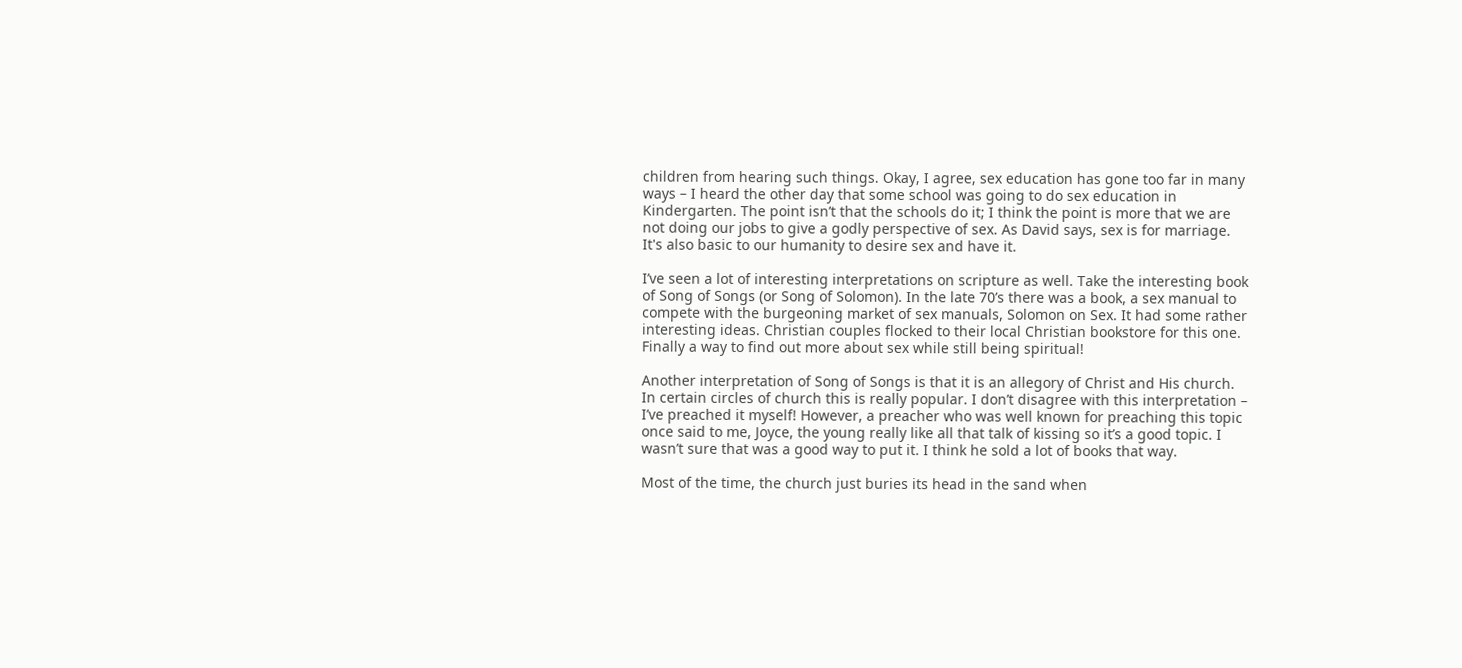children from hearing such things. Okay, I agree, sex education has gone too far in many ways – I heard the other day that some school was going to do sex education in Kindergarten. The point isn’t that the schools do it; I think the point is more that we are not doing our jobs to give a godly perspective of sex. As David says, sex is for marriage. It's also basic to our humanity to desire sex and have it.

I’ve seen a lot of interesting interpretations on scripture as well. Take the interesting book of Song of Songs (or Song of Solomon). In the late 70’s there was a book, a sex manual to compete with the burgeoning market of sex manuals, Solomon on Sex. It had some rather interesting ideas. Christian couples flocked to their local Christian bookstore for this one. Finally a way to find out more about sex while still being spiritual!

Another interpretation of Song of Songs is that it is an allegory of Christ and His church. In certain circles of church this is really popular. I don’t disagree with this interpretation – I’ve preached it myself! However, a preacher who was well known for preaching this topic once said to me, Joyce, the young really like all that talk of kissing so it’s a good topic. I wasn’t sure that was a good way to put it. I think he sold a lot of books that way.

Most of the time, the church just buries its head in the sand when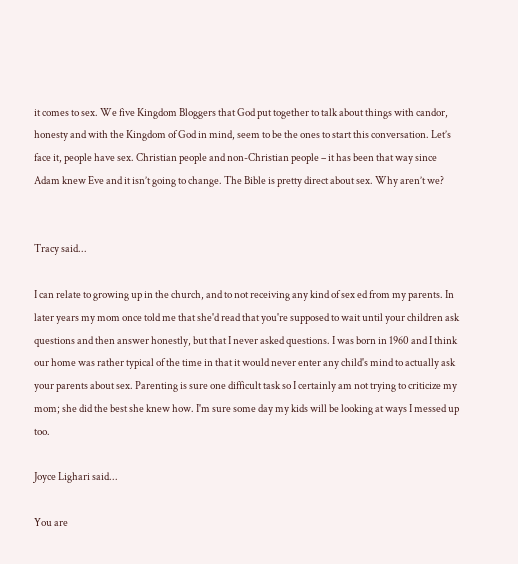it comes to sex. We five Kingdom Bloggers that God put together to talk about things with candor, honesty and with the Kingdom of God in mind, seem to be the ones to start this conversation. Let’s face it, people have sex. Christian people and non-Christian people – it has been that way since Adam knew Eve and it isn’t going to change. The Bible is pretty direct about sex. Why aren’t we?


Tracy said...

I can relate to growing up in the church, and to not receiving any kind of sex ed from my parents. In later years my mom once told me that she'd read that you're supposed to wait until your children ask questions and then answer honestly, but that I never asked questions. I was born in 1960 and I think our home was rather typical of the time in that it would never enter any child's mind to actually ask your parents about sex. Parenting is sure one difficult task so I certainly am not trying to criticize my mom; she did the best she knew how. I'm sure some day my kids will be looking at ways I messed up too.

Joyce Lighari said...

You are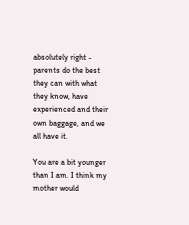absolutely right - parents do the best they can with what they know, have experienced and their own baggage, and we all have it.

You are a bit younger than I am. I think my mother would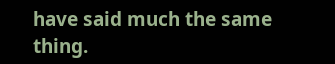have said much the same thing.